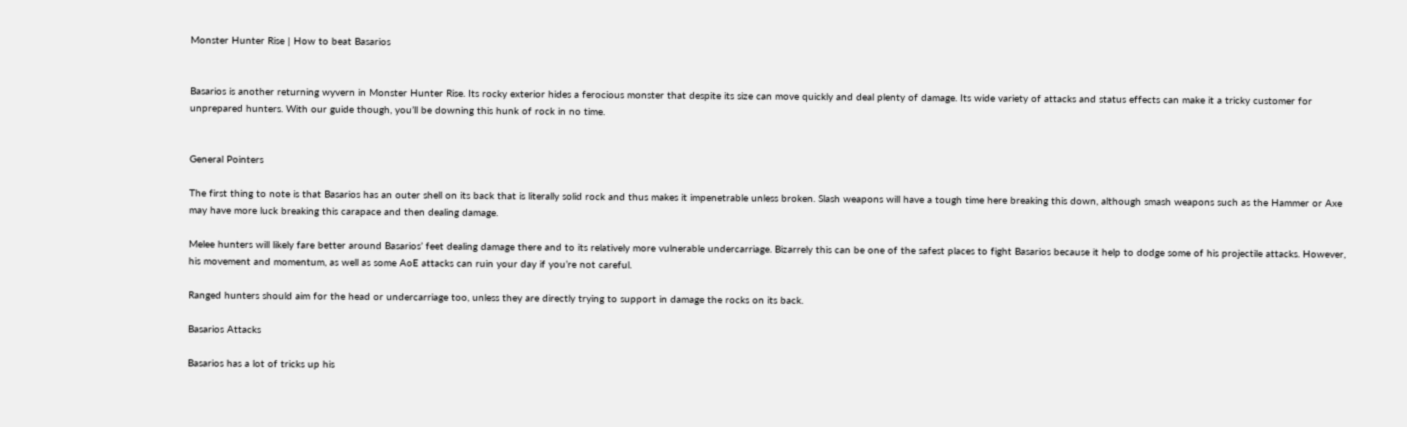Monster Hunter Rise | How to beat Basarios


Basarios is another returning wyvern in Monster Hunter Rise. Its rocky exterior hides a ferocious monster that despite its size can move quickly and deal plenty of damage. Its wide variety of attacks and status effects can make it a tricky customer for unprepared hunters. With our guide though, you’ll be downing this hunk of rock in no time.


General Pointers

The first thing to note is that Basarios has an outer shell on its back that is literally solid rock and thus makes it impenetrable unless broken. Slash weapons will have a tough time here breaking this down, although smash weapons such as the Hammer or Axe may have more luck breaking this carapace and then dealing damage.

Melee hunters will likely fare better around Basarios’ feet dealing damage there and to its relatively more vulnerable undercarriage. Bizarrely this can be one of the safest places to fight Basarios because it help to dodge some of his projectile attacks. However, his movement and momentum, as well as some AoE attacks can ruin your day if you’re not careful.

Ranged hunters should aim for the head or undercarriage too, unless they are directly trying to support in damage the rocks on its back.

Basarios Attacks

Basarios has a lot of tricks up his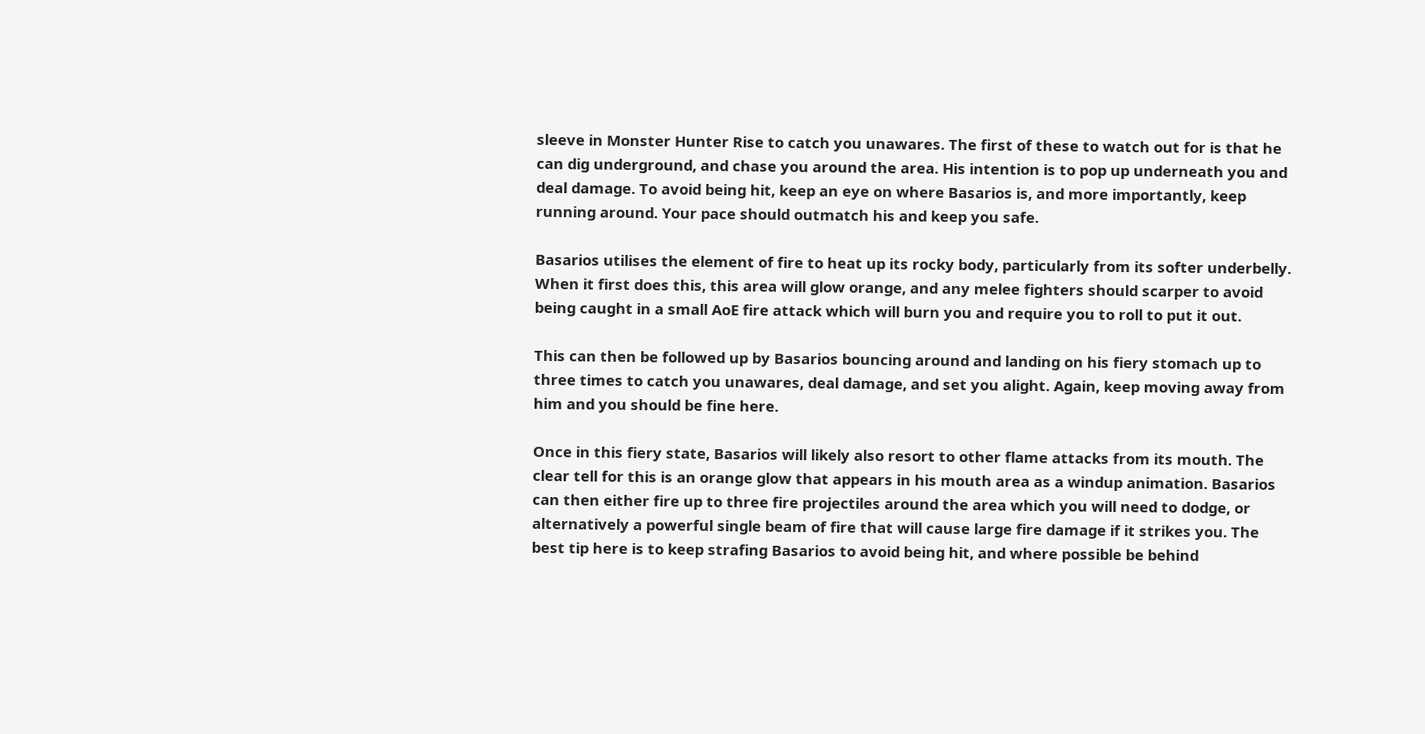sleeve in Monster Hunter Rise to catch you unawares. The first of these to watch out for is that he can dig underground, and chase you around the area. His intention is to pop up underneath you and deal damage. To avoid being hit, keep an eye on where Basarios is, and more importantly, keep running around. Your pace should outmatch his and keep you safe.

Basarios utilises the element of fire to heat up its rocky body, particularly from its softer underbelly. When it first does this, this area will glow orange, and any melee fighters should scarper to avoid being caught in a small AoE fire attack which will burn you and require you to roll to put it out.

This can then be followed up by Basarios bouncing around and landing on his fiery stomach up to three times to catch you unawares, deal damage, and set you alight. Again, keep moving away from him and you should be fine here.

Once in this fiery state, Basarios will likely also resort to other flame attacks from its mouth. The clear tell for this is an orange glow that appears in his mouth area as a windup animation. Basarios can then either fire up to three fire projectiles around the area which you will need to dodge, or alternatively a powerful single beam of fire that will cause large fire damage if it strikes you. The best tip here is to keep strafing Basarios to avoid being hit, and where possible be behind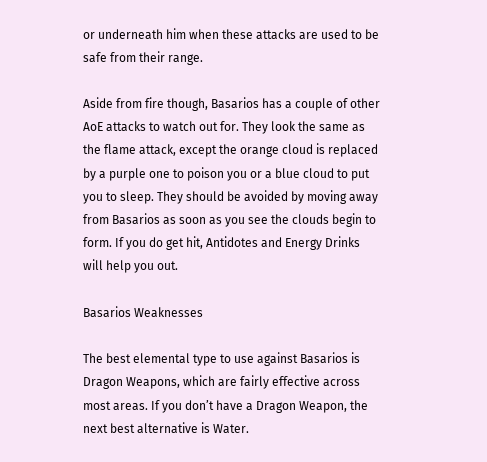or underneath him when these attacks are used to be safe from their range.

Aside from fire though, Basarios has a couple of other AoE attacks to watch out for. They look the same as the flame attack, except the orange cloud is replaced by a purple one to poison you or a blue cloud to put you to sleep. They should be avoided by moving away from Basarios as soon as you see the clouds begin to form. If you do get hit, Antidotes and Energy Drinks will help you out.

Basarios Weaknesses

The best elemental type to use against Basarios is Dragon Weapons, which are fairly effective across most areas. If you don’t have a Dragon Weapon, the next best alternative is Water.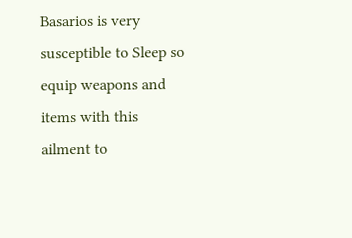Basarios is very susceptible to Sleep so equip weapons and items with this ailment to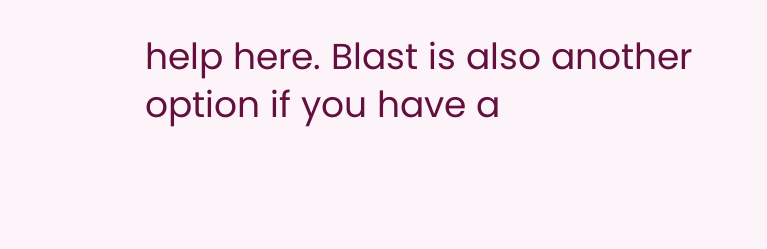help here. Blast is also another option if you have a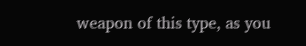weapon of this type, as you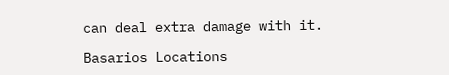can deal extra damage with it.

Basarios Locations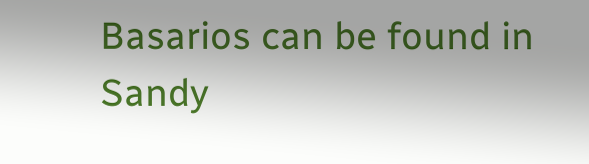Basarios can be found in Sandy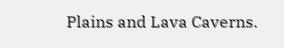Plains and Lava Caverns.